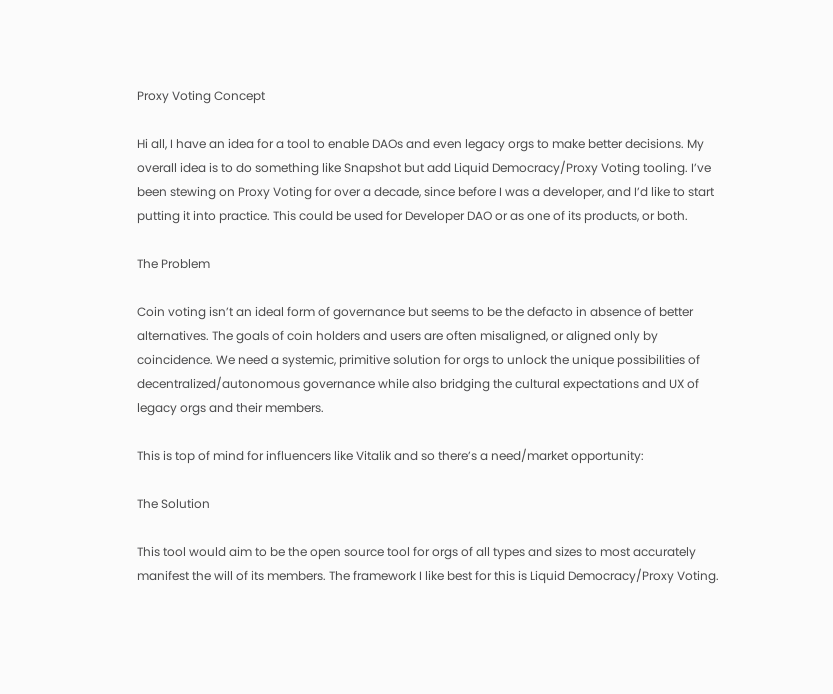Proxy Voting Concept

Hi all, I have an idea for a tool to enable DAOs and even legacy orgs to make better decisions. My overall idea is to do something like Snapshot but add Liquid Democracy/Proxy Voting tooling. I’ve been stewing on Proxy Voting for over a decade, since before I was a developer, and I’d like to start putting it into practice. This could be used for Developer DAO or as one of its products, or both.

The Problem

Coin voting isn’t an ideal form of governance but seems to be the defacto in absence of better alternatives. The goals of coin holders and users are often misaligned, or aligned only by coincidence. We need a systemic, primitive solution for orgs to unlock the unique possibilities of decentralized/autonomous governance while also bridging the cultural expectations and UX of legacy orgs and their members.

This is top of mind for influencers like Vitalik and so there’s a need/market opportunity:

The Solution

This tool would aim to be the open source tool for orgs of all types and sizes to most accurately manifest the will of its members. The framework I like best for this is Liquid Democracy/Proxy Voting.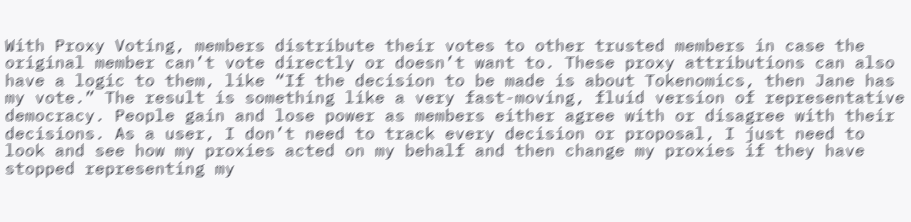With Proxy Voting, members distribute their votes to other trusted members in case the original member can’t vote directly or doesn’t want to. These proxy attributions can also have a logic to them, like “If the decision to be made is about Tokenomics, then Jane has my vote.” The result is something like a very fast-moving, fluid version of representative democracy. People gain and lose power as members either agree with or disagree with their decisions. As a user, I don’t need to track every decision or proposal, I just need to look and see how my proxies acted on my behalf and then change my proxies if they have stopped representing my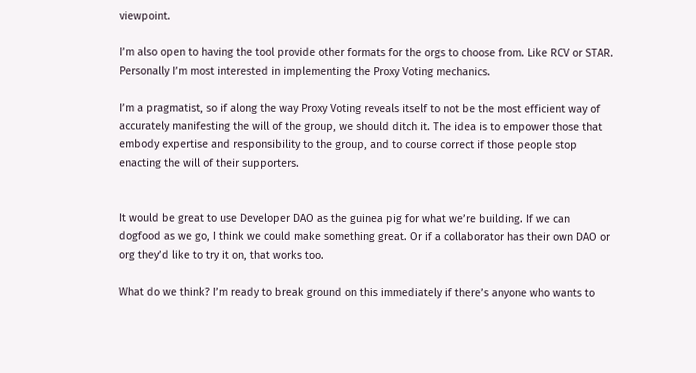viewpoint.

I’m also open to having the tool provide other formats for the orgs to choose from. Like RCV or STAR. Personally I’m most interested in implementing the Proxy Voting mechanics.

I’m a pragmatist, so if along the way Proxy Voting reveals itself to not be the most efficient way of accurately manifesting the will of the group, we should ditch it. The idea is to empower those that embody expertise and responsibility to the group, and to course correct if those people stop enacting the will of their supporters.


It would be great to use Developer DAO as the guinea pig for what we’re building. If we can dogfood as we go, I think we could make something great. Or if a collaborator has their own DAO or org they’d like to try it on, that works too.

What do we think? I’m ready to break ground on this immediately if there’s anyone who wants to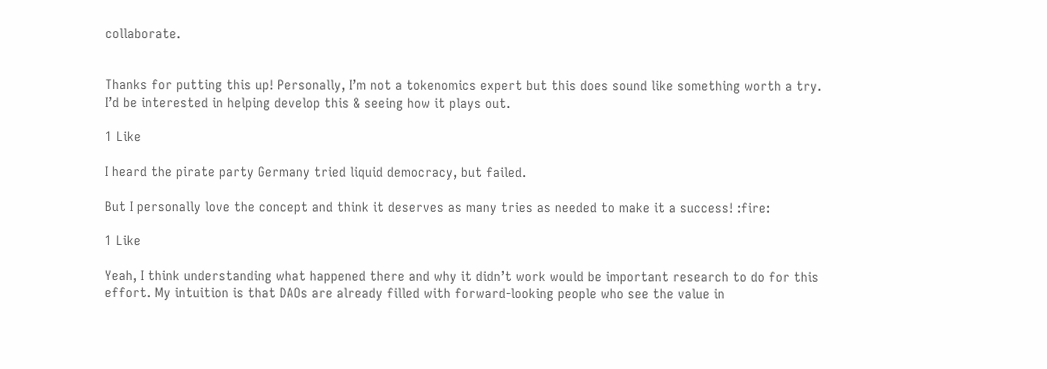collaborate.


Thanks for putting this up! Personally, I’m not a tokenomics expert but this does sound like something worth a try. I’d be interested in helping develop this & seeing how it plays out.

1 Like

I heard the pirate party Germany tried liquid democracy, but failed.

But I personally love the concept and think it deserves as many tries as needed to make it a success! :fire:

1 Like

Yeah, I think understanding what happened there and why it didn’t work would be important research to do for this effort. My intuition is that DAOs are already filled with forward-looking people who see the value in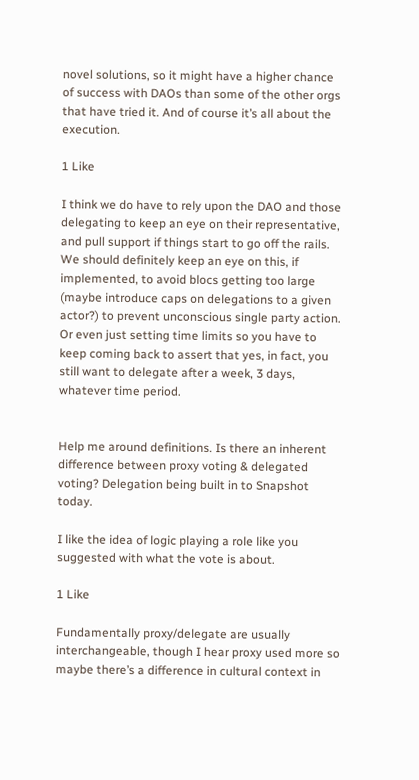novel solutions, so it might have a higher chance of success with DAOs than some of the other orgs that have tried it. And of course it’s all about the execution.

1 Like

I think we do have to rely upon the DAO and those delegating to keep an eye on their representative, and pull support if things start to go off the rails. We should definitely keep an eye on this, if implemented, to avoid blocs getting too large (maybe introduce caps on delegations to a given actor?) to prevent unconscious single party action. Or even just setting time limits so you have to keep coming back to assert that yes, in fact, you still want to delegate after a week, 3 days, whatever time period.


Help me around definitions. Is there an inherent difference between proxy voting & delegated voting? Delegation being built in to Snapshot today.

I like the idea of logic playing a role like you suggested with what the vote is about.

1 Like

Fundamentally proxy/delegate are usually interchangeable, though I hear proxy used more so maybe there’s a difference in cultural context in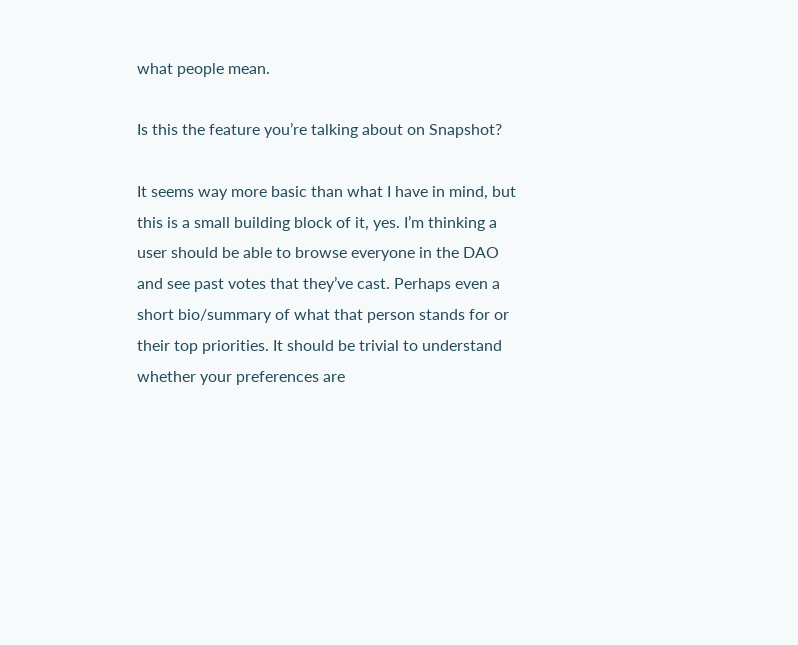what people mean.

Is this the feature you’re talking about on Snapshot?

It seems way more basic than what I have in mind, but this is a small building block of it, yes. I’m thinking a user should be able to browse everyone in the DAO and see past votes that they’ve cast. Perhaps even a short bio/summary of what that person stands for or their top priorities. It should be trivial to understand whether your preferences are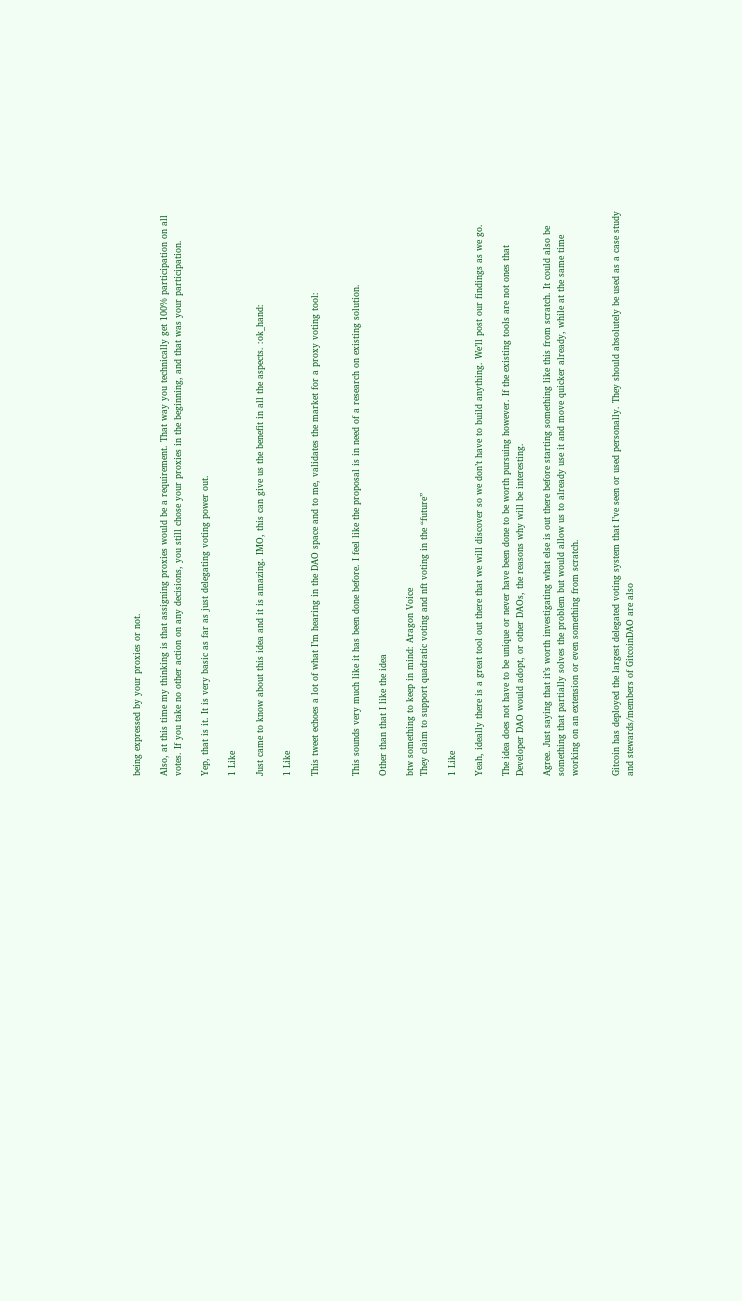being expressed by your proxies or not.

Also, at this time my thinking is that assigning proxies would be a requirement. That way you technically get 100% participation on all votes. If you take no other action on any decisions, you still chose your proxies in the beginning, and that was your participation.

Yep, that is it. It is very basic as far as just delegating voting power out.

1 Like

Just came to know about this idea and it is amazing. IMO, this can give us the benefit in all the aspects. :ok_hand:

1 Like

This tweet echoes a lot of what I’m hearing in the DAO space and to me, validates the market for a proxy voting tool:


This sounds very much like it has been done before. I feel like the proposal is in need of a research on existing solution.

Other than that I like the idea

btw something to keep in mind: Aragon Voice
They claim to support quadratic voting and nft voting in the “future”

1 Like

Yeah, ideally there is a great tool out there that we will discover so we don’t have to build anything. We’ll post our findings as we go.

The idea does not have to be unique or never have been done to be worth pursuing however. If the existing tools are not ones that Developer DAO would adopt, or other DAOs, the reasons why will be interesting.

Agree. Just saying that it’s worth investigating what else is out there before starting something like this from scratch. It could also be something that partially solves the problem but would allow us to already use it and move quicker already, while at the same time working on an extension or even something from scratch.


Gitcoin has deployed the largest delegated voting system that I’ve seen or used personally. They should absolutely be used as a case study and stewards/members of GitcoinDAO are also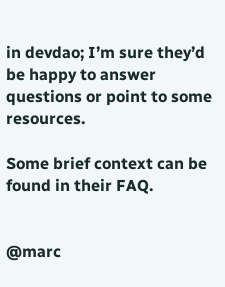in devdao; I’m sure they’d be happy to answer questions or point to some resources.

Some brief context can be found in their FAQ.


@marc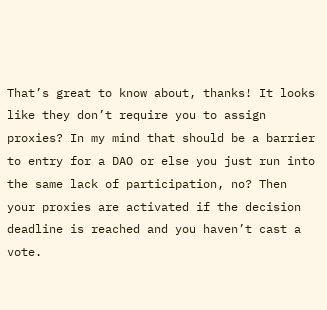That’s great to know about, thanks! It looks like they don’t require you to assign proxies? In my mind that should be a barrier to entry for a DAO or else you just run into the same lack of participation, no? Then your proxies are activated if the decision deadline is reached and you haven’t cast a vote.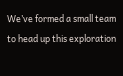We’ve formed a small team to head up this exploration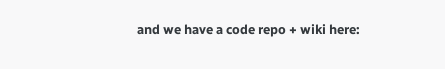and we have a code repo + wiki here: